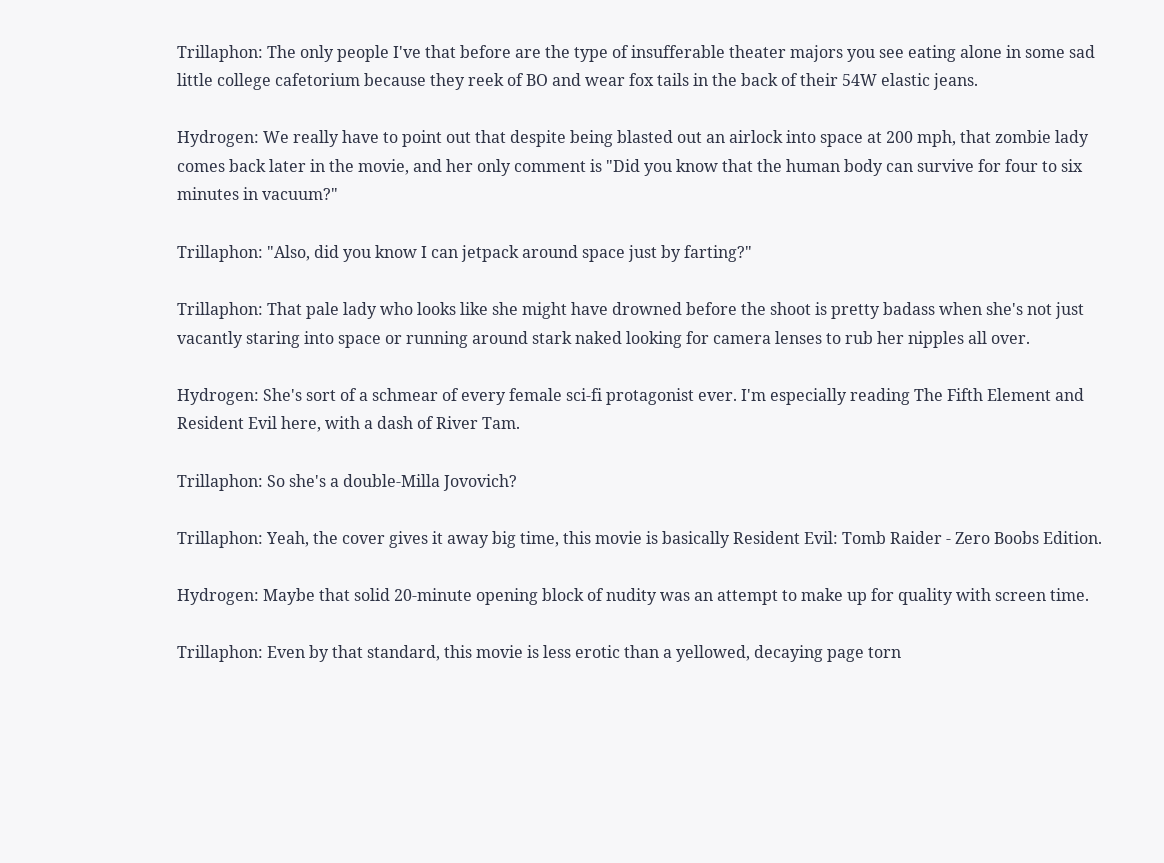Trillaphon: The only people I've that before are the type of insufferable theater majors you see eating alone in some sad little college cafetorium because they reek of BO and wear fox tails in the back of their 54W elastic jeans.

Hydrogen: We really have to point out that despite being blasted out an airlock into space at 200 mph, that zombie lady comes back later in the movie, and her only comment is "Did you know that the human body can survive for four to six minutes in vacuum?"

Trillaphon: "Also, did you know I can jetpack around space just by farting?"

Trillaphon: That pale lady who looks like she might have drowned before the shoot is pretty badass when she's not just vacantly staring into space or running around stark naked looking for camera lenses to rub her nipples all over.

Hydrogen: She's sort of a schmear of every female sci-fi protagonist ever. I'm especially reading The Fifth Element and Resident Evil here, with a dash of River Tam.

Trillaphon: So she's a double-Milla Jovovich?

Trillaphon: Yeah, the cover gives it away big time, this movie is basically Resident Evil: Tomb Raider - Zero Boobs Edition.

Hydrogen: Maybe that solid 20-minute opening block of nudity was an attempt to make up for quality with screen time.

Trillaphon: Even by that standard, this movie is less erotic than a yellowed, decaying page torn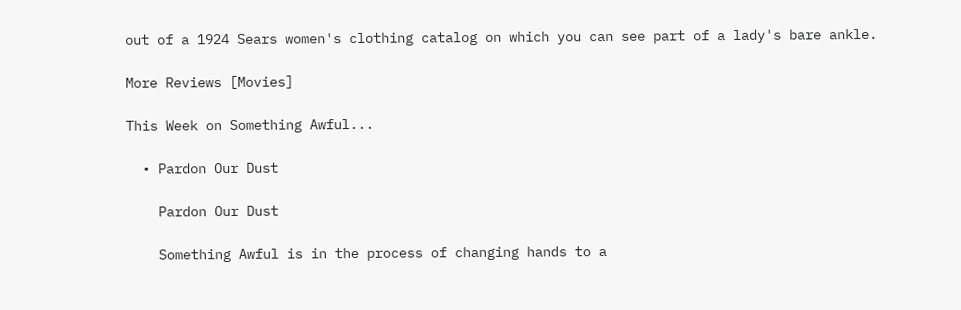out of a 1924 Sears women's clothing catalog on which you can see part of a lady's bare ankle.

More Reviews [Movies]

This Week on Something Awful...

  • Pardon Our Dust

    Pardon Our Dust

    Something Awful is in the process of changing hands to a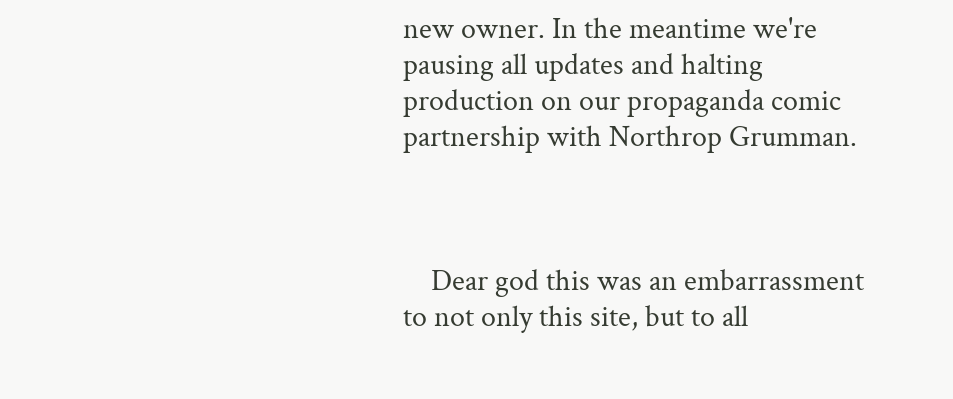new owner. In the meantime we're pausing all updates and halting production on our propaganda comic partnership with Northrop Grumman.



    Dear god this was an embarrassment to not only this site, but to all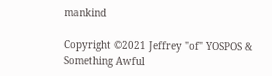mankind

Copyright ©2021 Jeffrey "of" YOSPOS & Something Awful